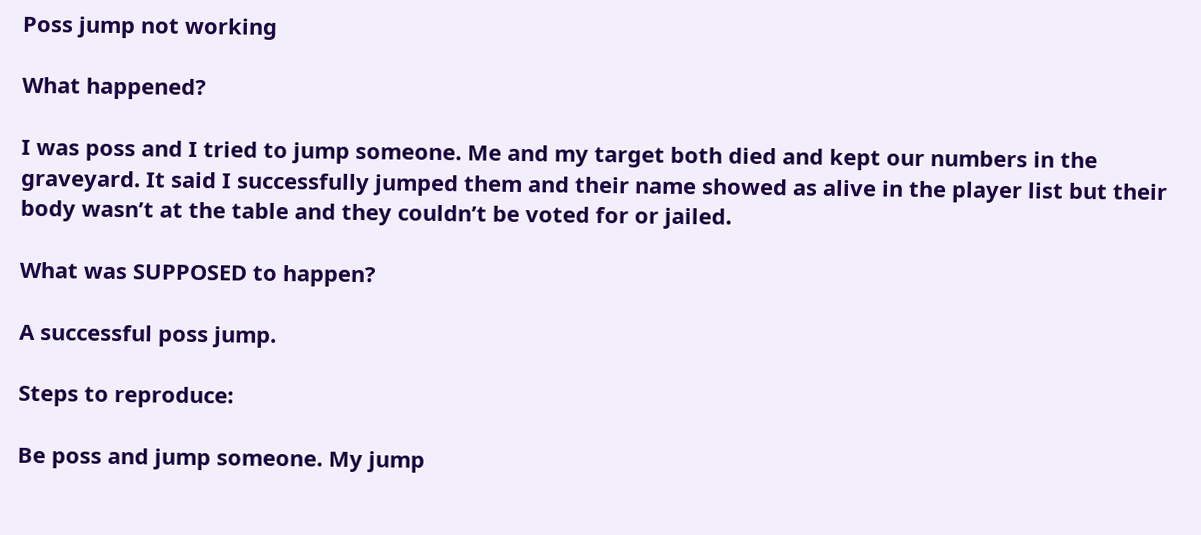Poss jump not working

What happened?

I was poss and I tried to jump someone. Me and my target both died and kept our numbers in the graveyard. It said I successfully jumped them and their name showed as alive in the player list but their body wasn’t at the table and they couldn’t be voted for or jailed.

What was SUPPOSED to happen?

A successful poss jump.

Steps to reproduce:

Be poss and jump someone. My jump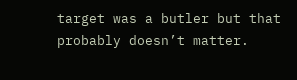target was a butler but that probably doesn’t matter.